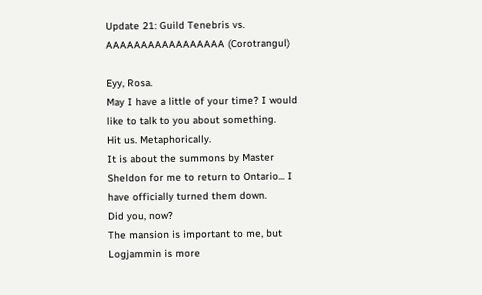Update 21: Guild Tenebris vs. AAAAAAAAAAAAAAAAA (Corotrangul)

Eyy, Rosa.
May I have a little of your time? I would like to talk to you about something.
Hit us. Metaphorically.
It is about the summons by Master Sheldon for me to return to Ontario... I have officially turned them down.
Did you, now?
The mansion is important to me, but Logjammin is more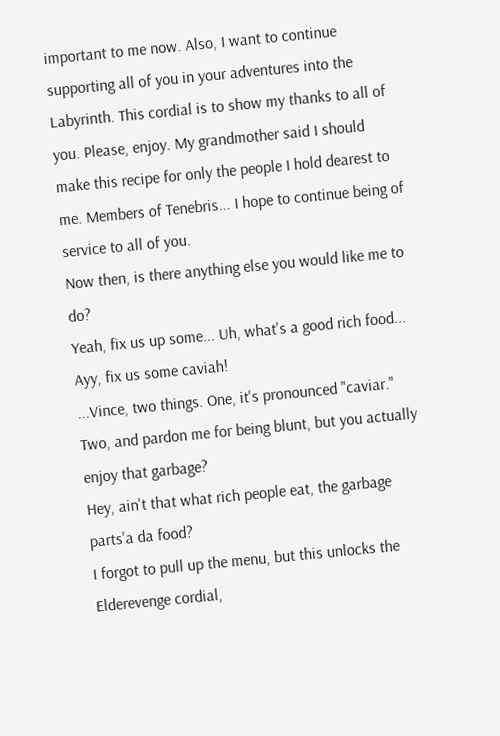important to me now. Also, I want to continue supporting all of you in your adventures into the Labyrinth. This cordial is to show my thanks to all of you. Please, enjoy. My grandmother said I should make this recipe for only the people I hold dearest to me. Members of Tenebris... I hope to continue being of service to all of you.
Now then, is there anything else you would like me to do?
Yeah, fix us up some... Uh, what's a good rich food... Ayy, fix us some caviah!
...Vince, two things. One, it's pronounced "caviar." Two, and pardon me for being blunt, but you actually enjoy that garbage?
Hey, ain't that what rich people eat, the garbage parts'a da food?
I forgot to pull up the menu, but this unlocks the Elderevenge cordial,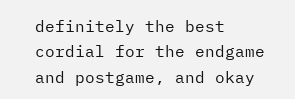definitely the best cordial for the endgame and postgame, and okay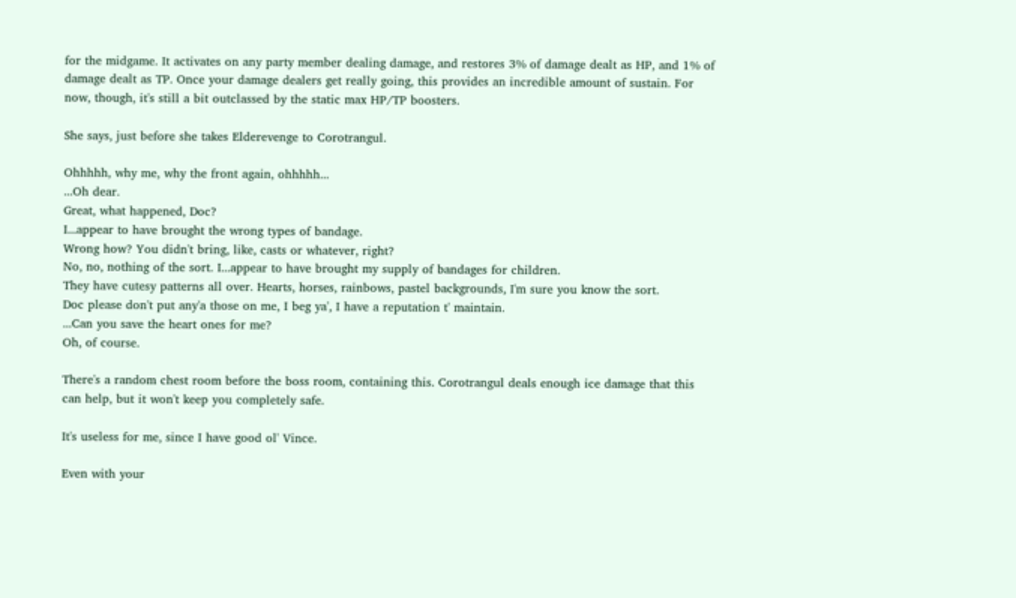for the midgame. It activates on any party member dealing damage, and restores 3% of damage dealt as HP, and 1% of damage dealt as TP. Once your damage dealers get really going, this provides an incredible amount of sustain. For now, though, it's still a bit outclassed by the static max HP/TP boosters.

She says, just before she takes Elderevenge to Corotrangul.

Ohhhhh, why me, why the front again, ohhhhh...
...Oh dear.
Great, what happened, Doc?
I...appear to have brought the wrong types of bandage.
Wrong how? You didn't bring, like, casts or whatever, right?
No, no, nothing of the sort. I...appear to have brought my supply of bandages for children.
They have cutesy patterns all over. Hearts, horses, rainbows, pastel backgrounds, I'm sure you know the sort.
Doc please don't put any'a those on me, I beg ya', I have a reputation t' maintain.
...Can you save the heart ones for me?
Oh, of course.

There's a random chest room before the boss room, containing this. Corotrangul deals enough ice damage that this can help, but it won't keep you completely safe.

It's useless for me, since I have good ol' Vince.

Even with your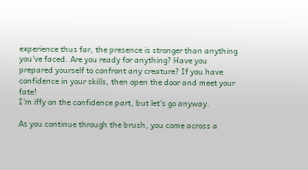experience thus far, the presence is stronger than anything you've faced. Are you ready for anything? Have you prepared yourself to confront any creature? If you have confidence in your skills, then open the door and meet your fate!
I'm iffy on the confidence part, but let's go anyway.

As you continue through the brush, you come across a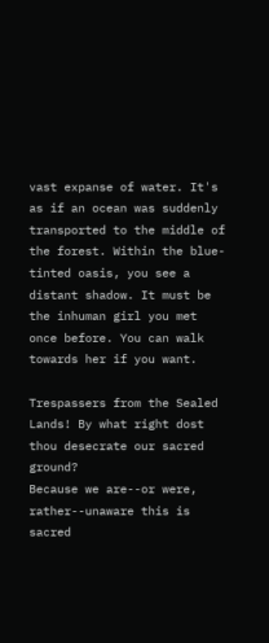vast expanse of water. It's as if an ocean was suddenly transported to the middle of the forest. Within the blue-tinted oasis, you see a distant shadow. It must be the inhuman girl you met once before. You can walk towards her if you want.

Trespassers from the Sealed Lands! By what right dost thou desecrate our sacred ground?
Because we are--or were, rather--unaware this is sacred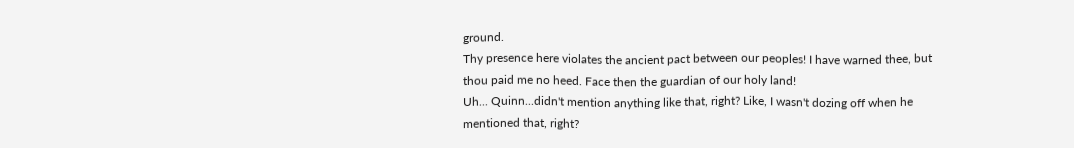ground.
Thy presence here violates the ancient pact between our peoples! I have warned thee, but thou paid me no heed. Face then the guardian of our holy land!
Uh... Quinn...didn't mention anything like that, right? Like, I wasn't dozing off when he mentioned that, right?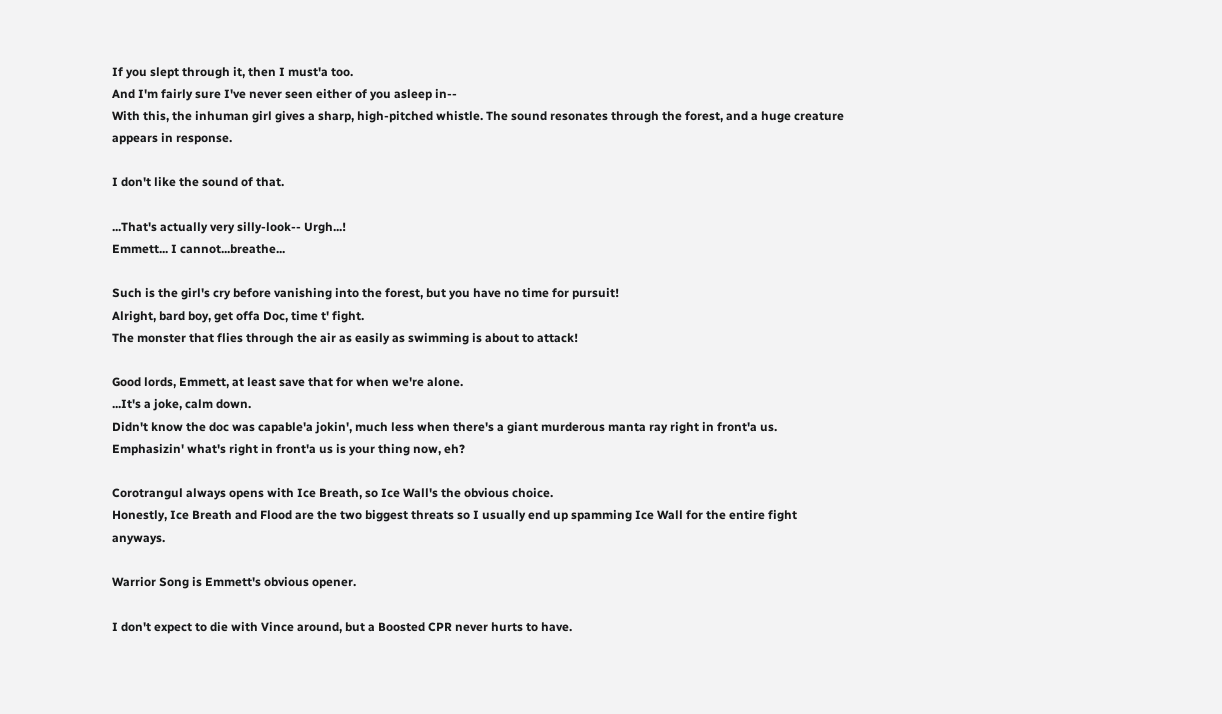If you slept through it, then I must'a too.
And I'm fairly sure I've never seen either of you asleep in--
With this, the inhuman girl gives a sharp, high-pitched whistle. The sound resonates through the forest, and a huge creature appears in response.

I don't like the sound of that.

...That's actually very silly-look-- Urgh...!
Emmett... I cannot...breathe...

Such is the girl's cry before vanishing into the forest, but you have no time for pursuit!
Alright, bard boy, get offa Doc, time t' fight.
The monster that flies through the air as easily as swimming is about to attack!

Good lords, Emmett, at least save that for when we're alone.
...It's a joke, calm down.
Didn't know the doc was capable'a jokin', much less when there's a giant murderous manta ray right in front'a us.
Emphasizin' what's right in front'a us is your thing now, eh?

Corotrangul always opens with Ice Breath, so Ice Wall's the obvious choice.
Honestly, Ice Breath and Flood are the two biggest threats so I usually end up spamming Ice Wall for the entire fight anyways.

Warrior Song is Emmett's obvious opener.

I don't expect to die with Vince around, but a Boosted CPR never hurts to have.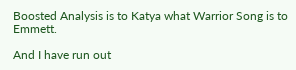Boosted Analysis is to Katya what Warrior Song is to Emmett.

And I have run out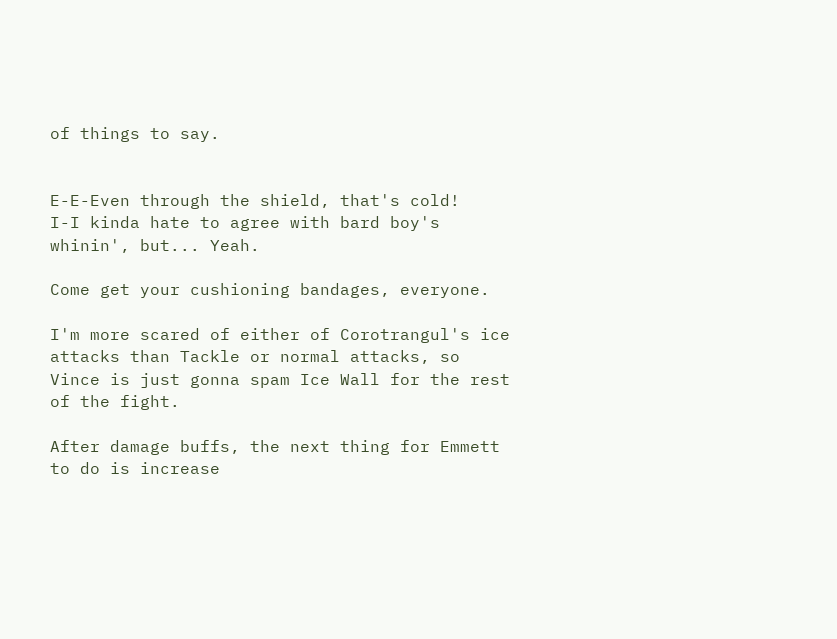of things to say.


E-E-Even through the shield, that's cold!
I-I kinda hate to agree with bard boy's whinin', but... Yeah.

Come get your cushioning bandages, everyone.

I'm more scared of either of Corotrangul's ice attacks than Tackle or normal attacks, so Vince is just gonna spam Ice Wall for the rest of the fight.

After damage buffs, the next thing for Emmett to do is increase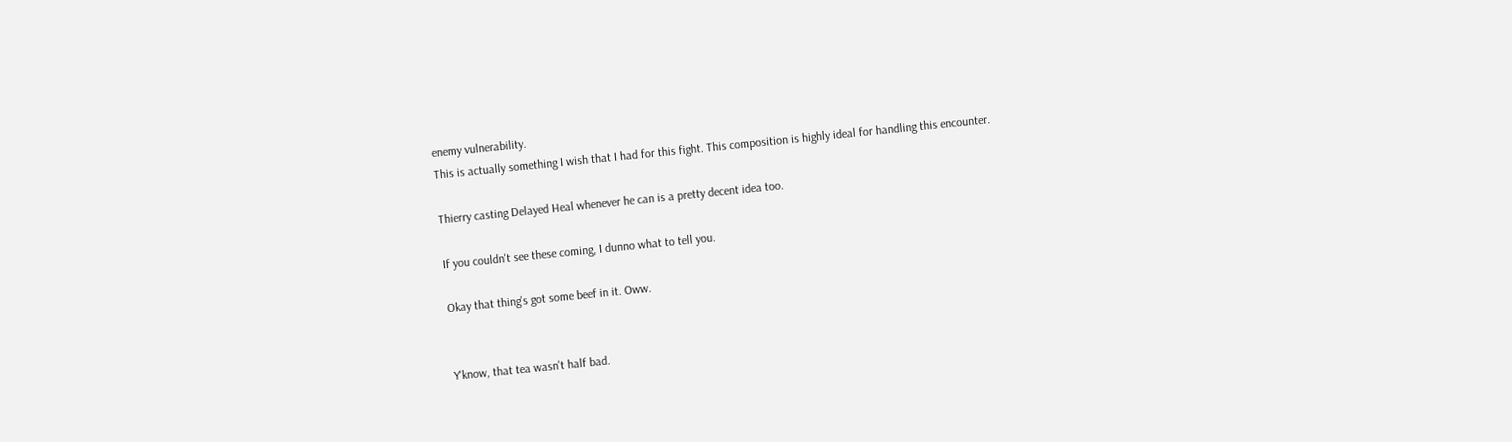enemy vulnerability.
This is actually something I wish that I had for this fight. This composition is highly ideal for handling this encounter.

Thierry casting Delayed Heal whenever he can is a pretty decent idea too.

If you couldn't see these coming, I dunno what to tell you.

Okay that thing's got some beef in it. Oww.


Y'know, that tea wasn't half bad.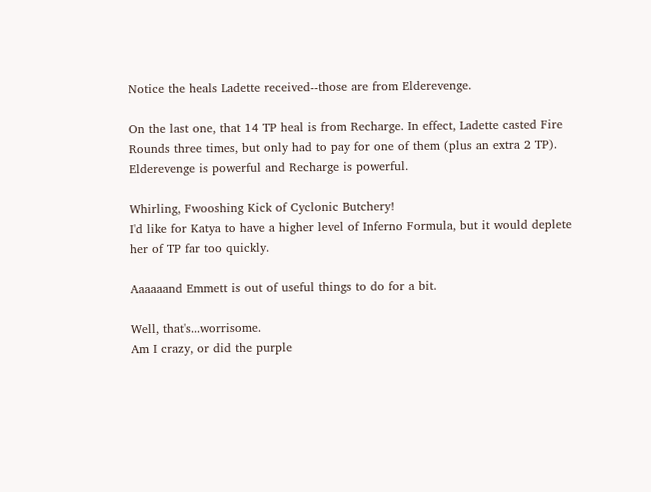Notice the heals Ladette received--those are from Elderevenge.

On the last one, that 14 TP heal is from Recharge. In effect, Ladette casted Fire Rounds three times, but only had to pay for one of them (plus an extra 2 TP). Elderevenge is powerful and Recharge is powerful.

Whirling, Fwooshing Kick of Cyclonic Butchery!
I'd like for Katya to have a higher level of Inferno Formula, but it would deplete her of TP far too quickly.

Aaaaaand Emmett is out of useful things to do for a bit.

Well, that's...worrisome.
Am I crazy, or did the purple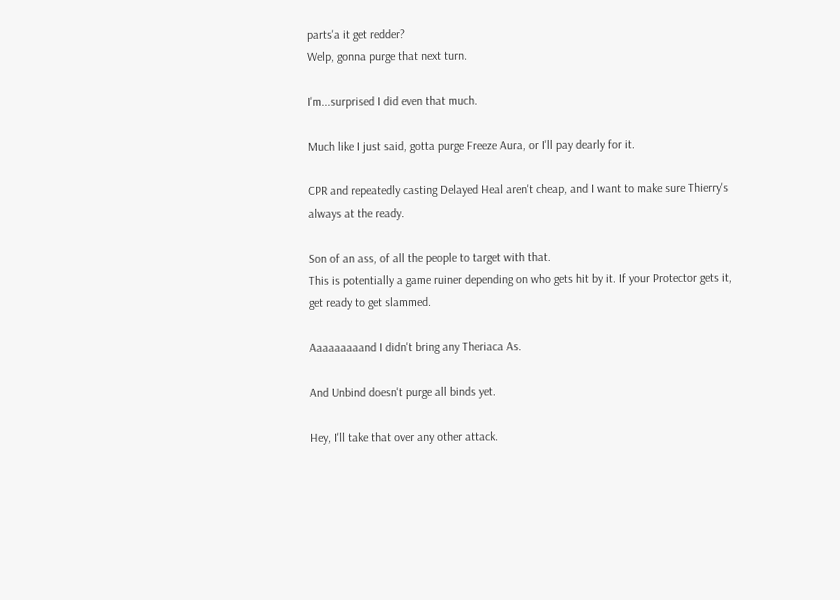parts'a it get redder?
Welp, gonna purge that next turn.

I'm...surprised I did even that much.

Much like I just said, gotta purge Freeze Aura, or I'll pay dearly for it.

CPR and repeatedly casting Delayed Heal aren't cheap, and I want to make sure Thierry's always at the ready.

Son of an ass, of all the people to target with that.
This is potentially a game ruiner depending on who gets hit by it. If your Protector gets it, get ready to get slammed.

Aaaaaaaaand I didn't bring any Theriaca As.

And Unbind doesn't purge all binds yet.

Hey, I'll take that over any other attack.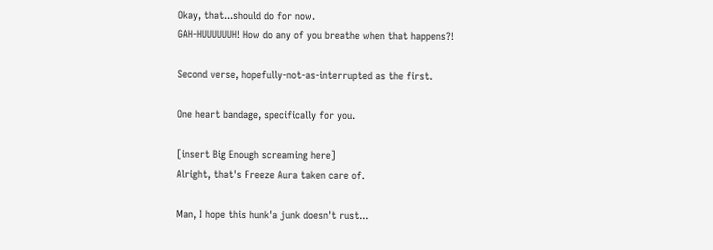Okay, that...should do for now.
GAH-HUUUUUUH! How do any of you breathe when that happens?!

Second verse, hopefully-not-as-interrupted as the first.

One heart bandage, specifically for you.

[insert Big Enough screaming here]
Alright, that's Freeze Aura taken care of.

Man, I hope this hunk'a junk doesn't rust...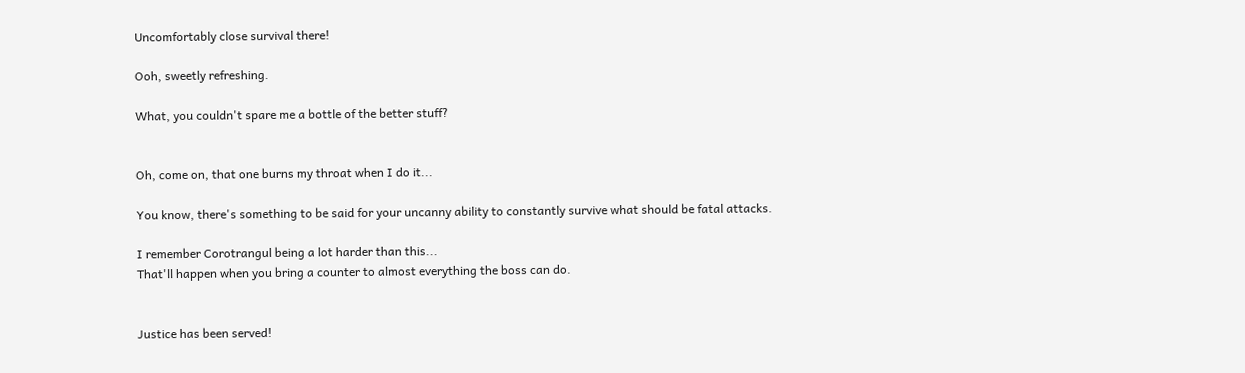Uncomfortably close survival there!

Ooh, sweetly refreshing.

What, you couldn't spare me a bottle of the better stuff?


Oh, come on, that one burns my throat when I do it...

You know, there's something to be said for your uncanny ability to constantly survive what should be fatal attacks.

I remember Corotrangul being a lot harder than this...
That'll happen when you bring a counter to almost everything the boss can do.


Justice has been served!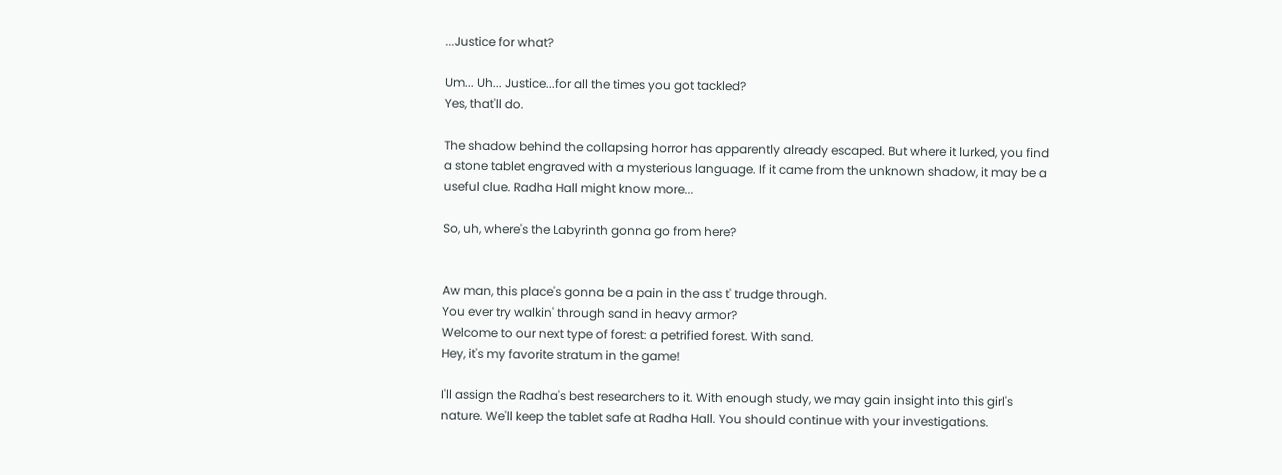...Justice for what?

Um... Uh... Justice...for all the times you got tackled?
Yes, that'll do.

The shadow behind the collapsing horror has apparently already escaped. But where it lurked, you find a stone tablet engraved with a mysterious language. If it came from the unknown shadow, it may be a useful clue. Radha Hall might know more...

So, uh, where's the Labyrinth gonna go from here?


Aw man, this place's gonna be a pain in the ass t' trudge through.
You ever try walkin' through sand in heavy armor?
Welcome to our next type of forest: a petrified forest. With sand.
Hey, it's my favorite stratum in the game!

I'll assign the Radha's best researchers to it. With enough study, we may gain insight into this girl's nature. We'll keep the tablet safe at Radha Hall. You should continue with your investigations.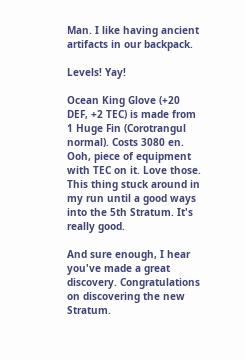Man. I like having ancient artifacts in our backpack.

Levels! Yay!

Ocean King Glove (+20 DEF, +2 TEC) is made from 1 Huge Fin (Corotrangul normal). Costs 3080 en.
Ooh, piece of equipment with TEC on it. Love those.
This thing stuck around in my run until a good ways into the 5th Stratum. It's really good.

And sure enough, I hear you've made a great discovery. Congratulations on discovering the new Stratum.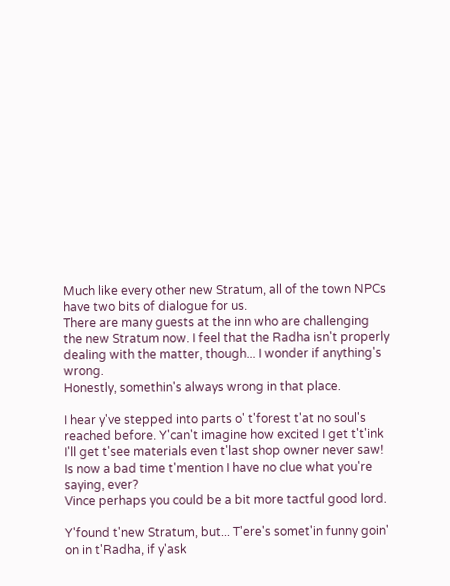Much like every other new Stratum, all of the town NPCs have two bits of dialogue for us.
There are many guests at the inn who are challenging the new Stratum now. I feel that the Radha isn't properly dealing with the matter, though... I wonder if anything's wrong.
Honestly, somethin's always wrong in that place.

I hear y've stepped into parts o' t'forest t'at no soul's reached before. Y'can't imagine how excited I get t't'ink I'll get t'see materials even t'last shop owner never saw!
Is now a bad time t'mention I have no clue what you're saying, ever?
Vince perhaps you could be a bit more tactful good lord.

Y'found t'new Stratum, but... T'ere's somet'in funny goin' on in t'Radha, if y'ask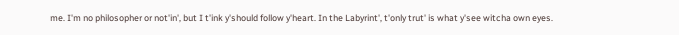me. I'm no philosopher or not'in', but I t'ink y'should follow y'heart. In the Labyrint', t'only trut' is what y'see witcha own eyes.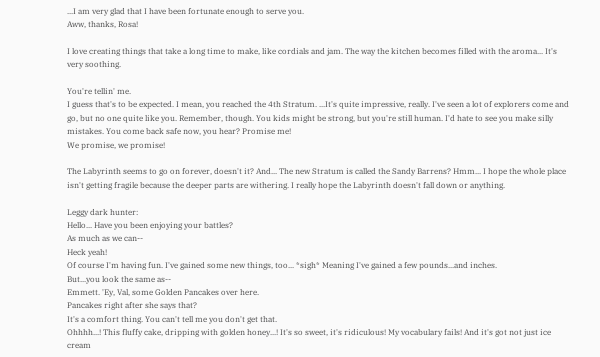...I am very glad that I have been fortunate enough to serve you.
Aww, thanks, Rosa!

I love creating things that take a long time to make, like cordials and jam. The way the kitchen becomes filled with the aroma... It's very soothing.

You're tellin' me.
I guess that's to be expected. I mean, you reached the 4th Stratum. ...It's quite impressive, really. I've seen a lot of explorers come and go, but no one quite like you. Remember, though. You kids might be strong, but you're still human. I'd hate to see you make silly mistakes. You come back safe now, you hear? Promise me!
We promise, we promise!

The Labyrinth seems to go on forever, doesn't it? And... The new Stratum is called the Sandy Barrens? Hmm... I hope the whole place isn't getting fragile because the deeper parts are withering. I really hope the Labyrinth doesn't fall down or anything.

Leggy dark hunter:
Hello... Have you been enjoying your battles?
As much as we can--
Heck yeah!
Of course I'm having fun. I've gained some new things, too... *sigh* Meaning I've gained a few pounds...and inches.
But...you look the same as--
Emmett. 'Ey, Val, some Golden Pancakes over here.
Pancakes right after she says that?
It's a comfort thing. You can't tell me you don't get that.
Ohhhh...! This fluffy cake, dripping with golden honey...! It's so sweet, it's ridiculous! My vocabulary fails! And it's got not just ice cream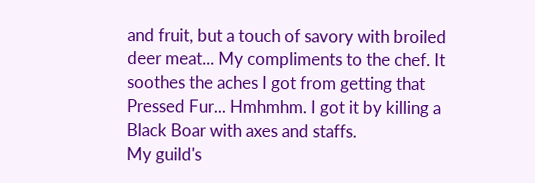and fruit, but a touch of savory with broiled deer meat... My compliments to the chef. It soothes the aches I got from getting that Pressed Fur... Hmhmhm. I got it by killing a Black Boar with axes and staffs.
My guild's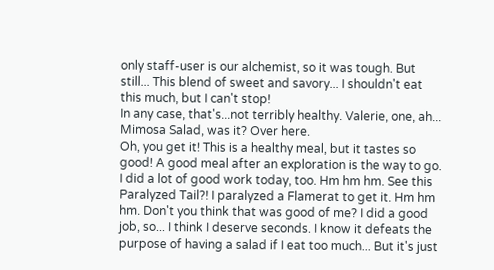only staff-user is our alchemist, so it was tough. But still... This blend of sweet and savory... I shouldn't eat this much, but I can't stop!
In any case, that's...not terribly healthy. Valerie, one, ah... Mimosa Salad, was it? Over here.
Oh, you get it! This is a healthy meal, but it tastes so good! A good meal after an exploration is the way to go. I did a lot of good work today, too. Hm hm hm. See this Paralyzed Tail?! I paralyzed a Flamerat to get it. Hm hm hm. Don't you think that was good of me? I did a good job, so... I think I deserve seconds. I know it defeats the purpose of having a salad if I eat too much... But it's just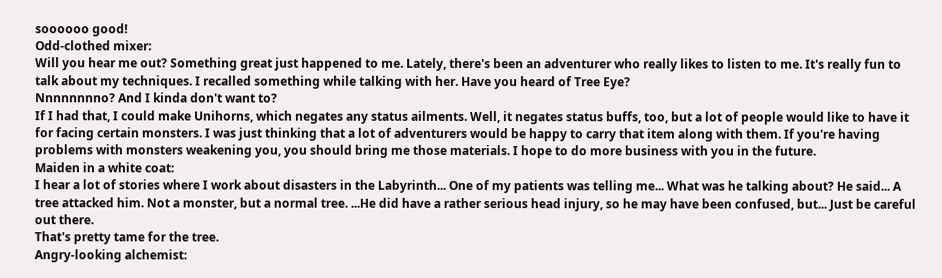soooooo good!
Odd-clothed mixer:
Will you hear me out? Something great just happened to me. Lately, there's been an adventurer who really likes to listen to me. It's really fun to talk about my techniques. I recalled something while talking with her. Have you heard of Tree Eye?
Nnnnnnnno? And I kinda don't want to?
If I had that, I could make Unihorns, which negates any status ailments. Well, it negates status buffs, too, but a lot of people would like to have it for facing certain monsters. I was just thinking that a lot of adventurers would be happy to carry that item along with them. If you're having problems with monsters weakening you, you should bring me those materials. I hope to do more business with you in the future.
Maiden in a white coat:
I hear a lot of stories where I work about disasters in the Labyrinth... One of my patients was telling me... What was he talking about? He said... A tree attacked him. Not a monster, but a normal tree. ...He did have a rather serious head injury, so he may have been confused, but... Just be careful out there.
That's pretty tame for the tree.
Angry-looking alchemist: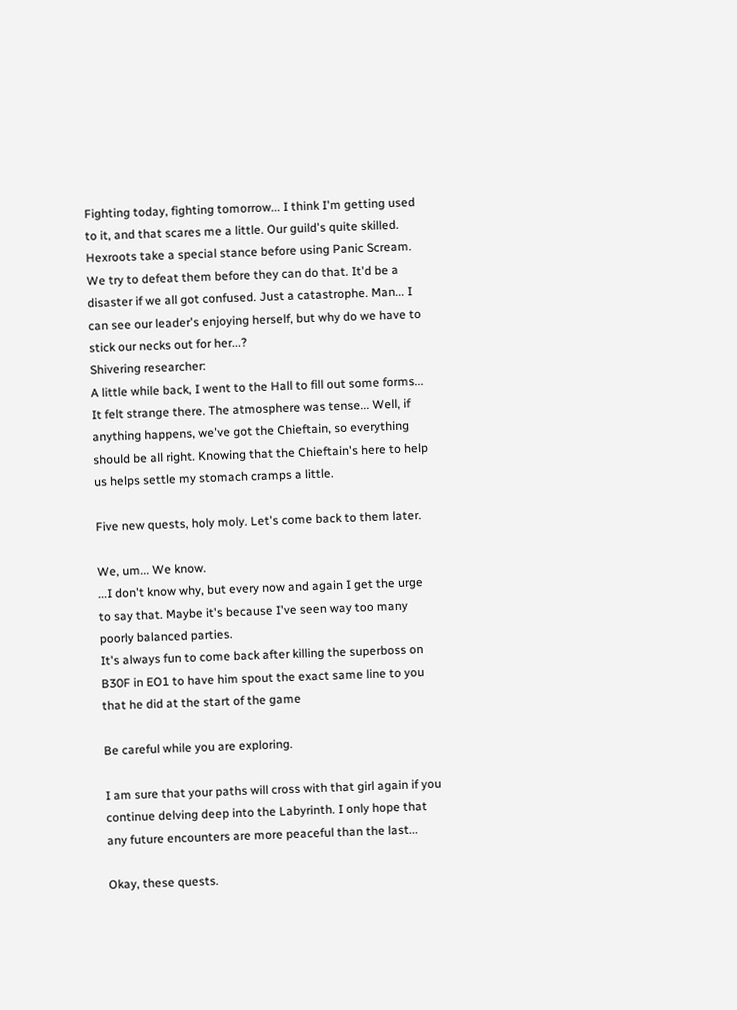Fighting today, fighting tomorrow... I think I'm getting used to it, and that scares me a little. Our guild's quite skilled. Hexroots take a special stance before using Panic Scream. We try to defeat them before they can do that. It'd be a disaster if we all got confused. Just a catastrophe. Man... I can see our leader's enjoying herself, but why do we have to stick our necks out for her...?
Shivering researcher:
A little while back, I went to the Hall to fill out some forms... It felt strange there. The atmosphere was tense... Well, if anything happens, we've got the Chieftain, so everything should be all right. Knowing that the Chieftain's here to help us helps settle my stomach cramps a little.

Five new quests, holy moly. Let's come back to them later.

We, um... We know.
...I don't know why, but every now and again I get the urge to say that. Maybe it's because I've seen way too many poorly balanced parties.
It's always fun to come back after killing the superboss on B30F in EO1 to have him spout the exact same line to you that he did at the start of the game

Be careful while you are exploring.

I am sure that your paths will cross with that girl again if you continue delving deep into the Labyrinth. I only hope that any future encounters are more peaceful than the last...

Okay, these quests.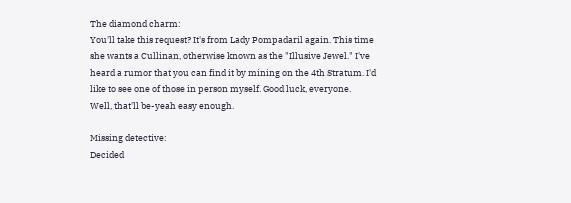The diamond charm:
You'll take this request? It's from Lady Pompadaril again. This time she wants a Cullinan, otherwise known as the "Illusive Jewel." I've heard a rumor that you can find it by mining on the 4th Stratum. I'd like to see one of those in person myself. Good luck, everyone.
Well, that'll be-yeah easy enough.

Missing detective:
Decided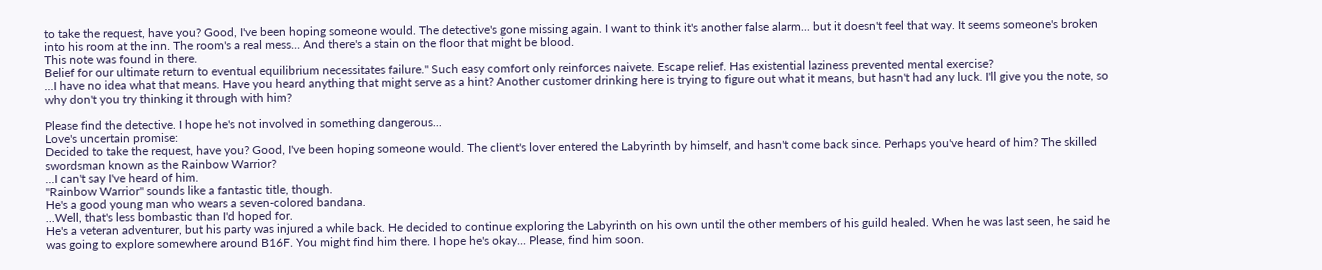to take the request, have you? Good, I've been hoping someone would. The detective's gone missing again. I want to think it's another false alarm... but it doesn't feel that way. It seems someone's broken into his room at the inn. The room's a real mess... And there's a stain on the floor that might be blood.
This note was found in there.
Belief for our ultimate return to eventual equilibrium necessitates failure." Such easy comfort only reinforces naivete. Escape relief. Has existential laziness prevented mental exercise?
...I have no idea what that means. Have you heard anything that might serve as a hint? Another customer drinking here is trying to figure out what it means, but hasn't had any luck. I'll give you the note, so why don't you try thinking it through with him?

Please find the detective. I hope he's not involved in something dangerous...
Love's uncertain promise:
Decided to take the request, have you? Good, I've been hoping someone would. The client's lover entered the Labyrinth by himself, and hasn't come back since. Perhaps you've heard of him? The skilled swordsman known as the Rainbow Warrior?
...I can't say I've heard of him.
"Rainbow Warrior" sounds like a fantastic title, though.
He's a good young man who wears a seven-colored bandana.
...Well, that's less bombastic than I'd hoped for.
He's a veteran adventurer, but his party was injured a while back. He decided to continue exploring the Labyrinth on his own until the other members of his guild healed. When he was last seen, he said he was going to explore somewhere around B16F. You might find him there. I hope he's okay... Please, find him soon.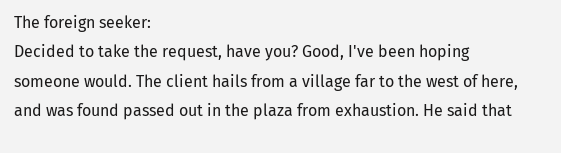The foreign seeker:
Decided to take the request, have you? Good, I've been hoping someone would. The client hails from a village far to the west of here, and was found passed out in the plaza from exhaustion. He said that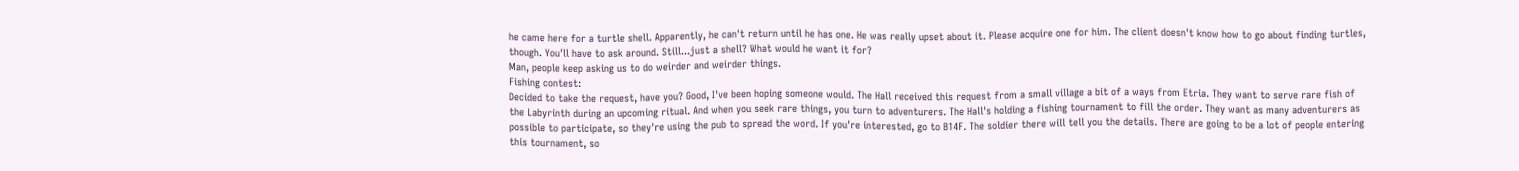he came here for a turtle shell. Apparently, he can't return until he has one. He was really upset about it. Please acquire one for him. The client doesn't know how to go about finding turtles, though. You'll have to ask around. Still...just a shell? What would he want it for?
Man, people keep asking us to do weirder and weirder things.
Fishing contest:
Decided to take the request, have you? Good, I've been hoping someone would. The Hall received this request from a small village a bit of a ways from Etria. They want to serve rare fish of the Labyrinth during an upcoming ritual. And when you seek rare things, you turn to adventurers. The Hall's holding a fishing tournament to fill the order. They want as many adventurers as possible to participate, so they're using the pub to spread the word. If you're interested, go to B14F. The soldier there will tell you the details. There are going to be a lot of people entering this tournament, so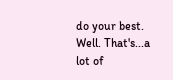do your best.
Well. That's...a lot of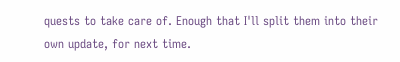quests to take care of. Enough that I'll split them into their own update, for next time.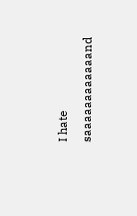I hate saaaaaaaaaaaand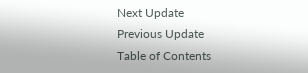Next Update
Previous Update
Table of Contents